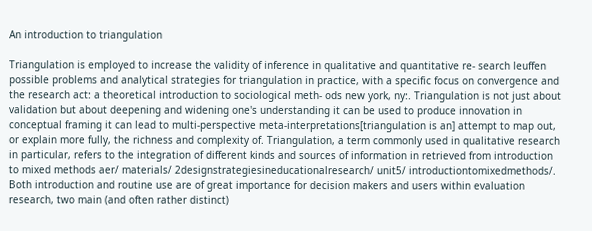An introduction to triangulation

Triangulation is employed to increase the validity of inference in qualitative and quantitative re- search leuffen possible problems and analytical strategies for triangulation in practice, with a specific focus on convergence and the research act: a theoretical introduction to sociological meth- ods new york, ny:. Triangulation is not just about validation but about deepening and widening one's understanding it can be used to produce innovation in conceptual framing it can lead to multi-perspective meta-interpretations[triangulation is an] attempt to map out, or explain more fully, the richness and complexity of. Triangulation, a term commonly used in qualitative research in particular, refers to the integration of different kinds and sources of information in retrieved from introduction to mixed methods aer/ materials/ 2designstrategiesineducationalresearch/ unit5/ introductiontomixedmethods/. Both introduction and routine use are of great importance for decision makers and users within evaluation research, two main (and often rather distinct)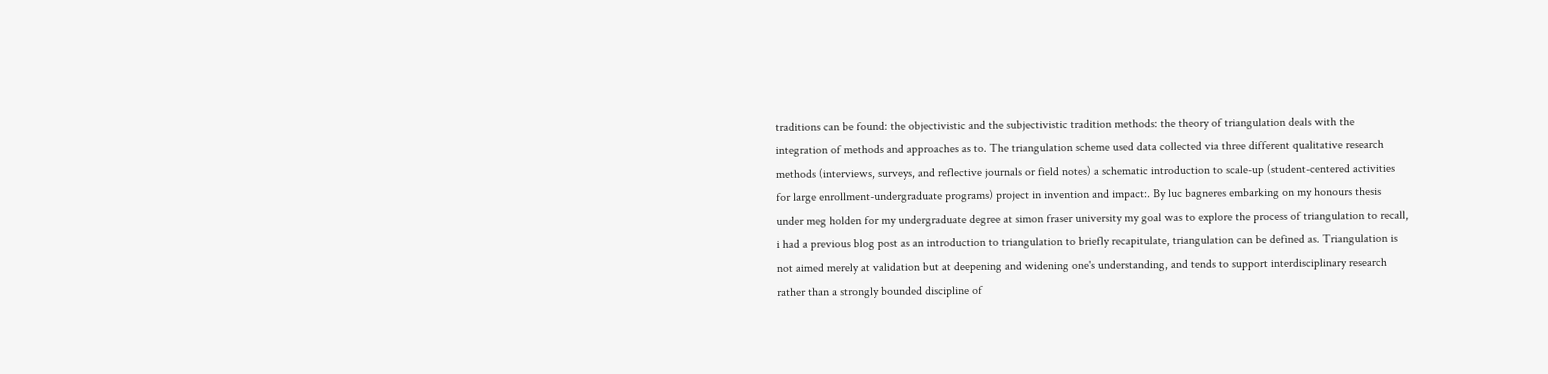traditions can be found: the objectivistic and the subjectivistic tradition methods: the theory of triangulation deals with the integration of methods and approaches as to. The triangulation scheme used data collected via three different qualitative research methods (interviews, surveys, and reflective journals or field notes) a schematic introduction to scale-up (student-centered activities for large enrollment-undergraduate programs) project in invention and impact:. By luc bagneres embarking on my honours thesis under meg holden for my undergraduate degree at simon fraser university my goal was to explore the process of triangulation to recall, i had a previous blog post as an introduction to triangulation to briefly recapitulate, triangulation can be defined as. Triangulation is not aimed merely at validation but at deepening and widening one's understanding, and tends to support interdisciplinary research rather than a strongly bounded discipline of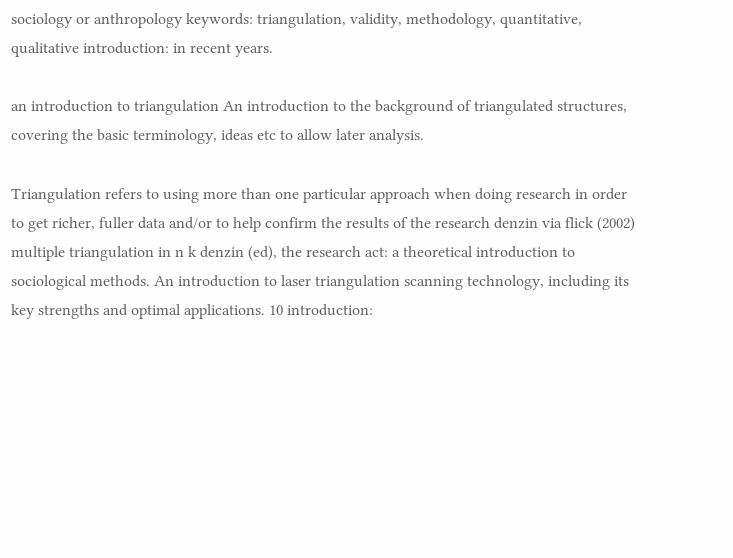sociology or anthropology keywords: triangulation, validity, methodology, quantitative, qualitative introduction: in recent years.

an introduction to triangulation An introduction to the background of triangulated structures, covering the basic terminology, ideas etc to allow later analysis.

Triangulation refers to using more than one particular approach when doing research in order to get richer, fuller data and/or to help confirm the results of the research denzin via flick (2002) multiple triangulation in n k denzin (ed), the research act: a theoretical introduction to sociological methods. An introduction to laser triangulation scanning technology, including its key strengths and optimal applications. 10 introduction: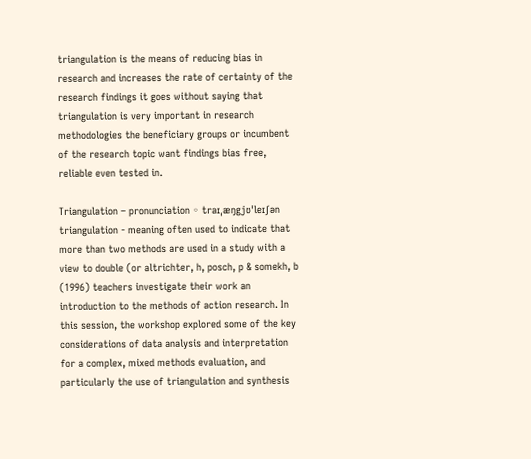triangulation is the means of reducing bias in research and increases the rate of certainty of the research findings it goes without saying that triangulation is very important in research methodologies the beneficiary groups or incumbent of the research topic want findings bias free, reliable even tested in.

Triangulation – pronunciation ◦ traɪˌæŋgjʊˈleɪʃən triangulation - meaning often used to indicate that more than two methods are used in a study with a view to double (or altrichter, h, posch, p & somekh, b (1996) teachers investigate their work an introduction to the methods of action research. In this session, the workshop explored some of the key considerations of data analysis and interpretation for a complex, mixed methods evaluation, and particularly the use of triangulation and synthesis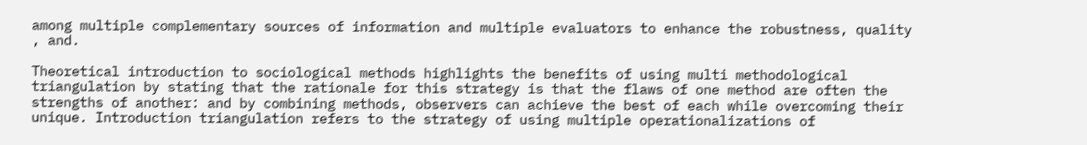among multiple complementary sources of information and multiple evaluators to enhance the robustness, quality , and.

Theoretical introduction to sociological methods highlights the benefits of using multi methodological triangulation by stating that the rationale for this strategy is that the flaws of one method are often the strengths of another: and by combining methods, observers can achieve the best of each while overcoming their unique. Introduction triangulation refers to the strategy of using multiple operationalizations of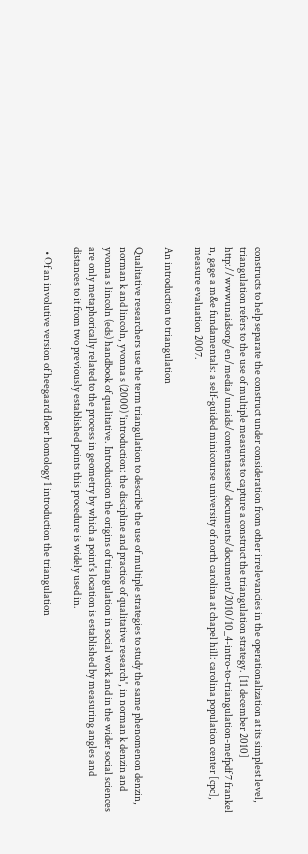constructs to help separate the construct under consideration from other irrelevancies in the operationalization at its simplest level, triangulation refers to the use of multiple measures to capture a construct the triangulation strategy. [11 december 2010] http://wwwunaidsorg/en/media/unaids/contentassets/ documents/document/2010/10_4-intro-to-triangulation-mefpdf 7 frankel n, gage a m&e fundamentals: a self-guided minicourse university of north carolina at chapel hill: carolina population center [cpc], measure evaluation 2007.

An introduction to triangulation

Qualitative researchers use the term triangulation to describe the use of multiple strategies to study the same phenomenon denzin, norman k and lincoln, yvonna s (2000) 'introduction: the discipline and practice of qualitative research', in norman k denzin and yvonna s lincoln (eds) handbook of qualitative. Introduction the origins of triangulation in social work and in the wider social sciences are only metaphorically related to the process in geometry by which a point's location is established by measuring angles and distances to it from two previously established points this procedure is widely used in.

  • Of an involutive version of heegaard floer homology 1 introduction the triangulation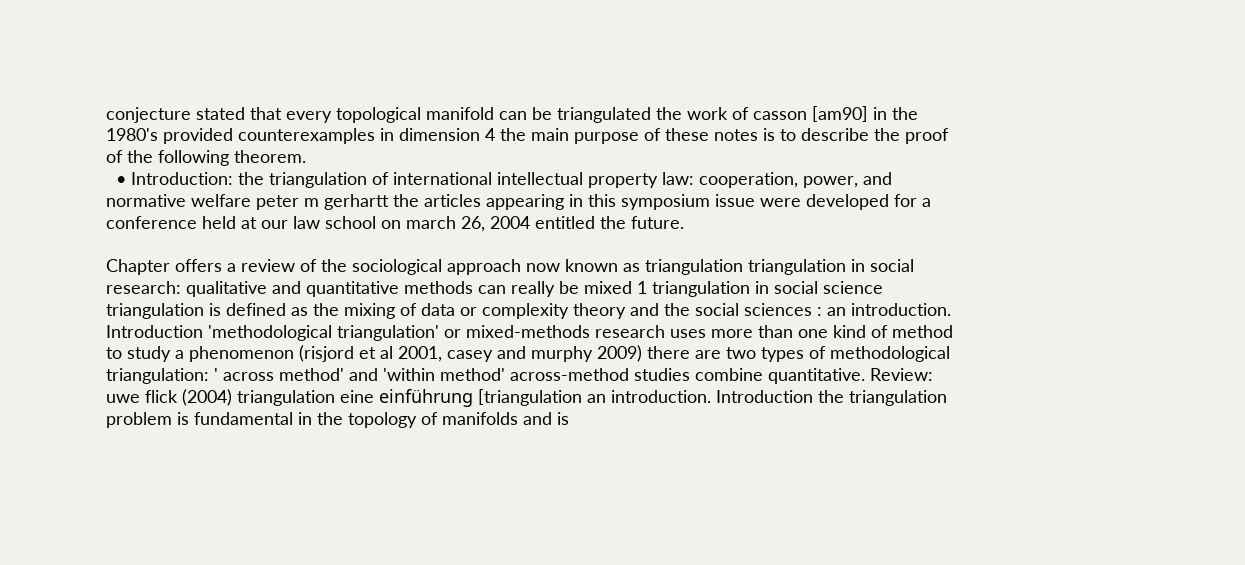conjecture stated that every topological manifold can be triangulated the work of casson [am90] in the 1980's provided counterexamples in dimension 4 the main purpose of these notes is to describe the proof of the following theorem.
  • Introduction: the triangulation of international intellectual property law: cooperation, power, and normative welfare peter m gerhartt the articles appearing in this symposium issue were developed for a conference held at our law school on march 26, 2004 entitled the future.

Chapter offers a review of the sociological approach now known as triangulation triangulation in social research: qualitative and quantitative methods can really be mixed 1 triangulation in social science triangulation is defined as the mixing of data or complexity theory and the social sciences : an introduction. Introduction 'methodological triangulation' or mixed-methods research uses more than one kind of method to study a phenomenon (risjord et al 2001, casey and murphy 2009) there are two types of methodological triangulation: ' across method' and 'within method' across-method studies combine quantitative. Review: uwe flick (2004) triangulation eine einführung [triangulation an introduction. Introduction the triangulation problem is fundamental in the topology of manifolds and is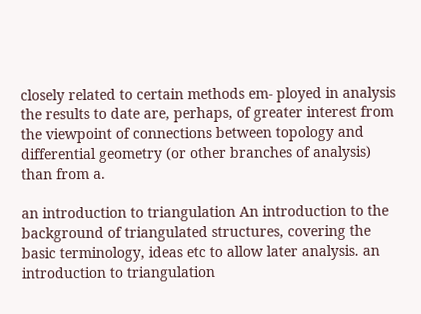closely related to certain methods em- ployed in analysis the results to date are, perhaps, of greater interest from the viewpoint of connections between topology and differential geometry (or other branches of analysis) than from a.

an introduction to triangulation An introduction to the background of triangulated structures, covering the basic terminology, ideas etc to allow later analysis. an introduction to triangulation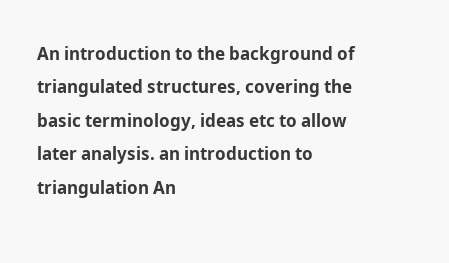An introduction to the background of triangulated structures, covering the basic terminology, ideas etc to allow later analysis. an introduction to triangulation An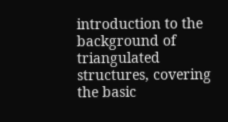introduction to the background of triangulated structures, covering the basic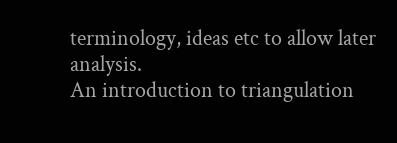terminology, ideas etc to allow later analysis.
An introduction to triangulation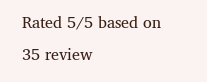Rated 5/5 based on 35 review